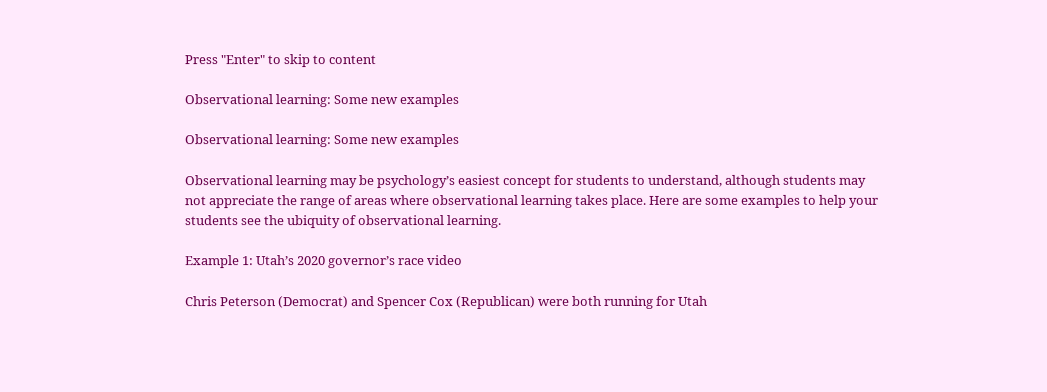Press "Enter" to skip to content

Observational learning: Some new examples

Observational learning: Some new examples

Observational learning may be psychology’s easiest concept for students to understand, although students may not appreciate the range of areas where observational learning takes place. Here are some examples to help your students see the ubiquity of observational learning.

Example 1: Utah’s 2020 governor’s race video

Chris Peterson (Democrat) and Spencer Cox (Republican) were both running for Utah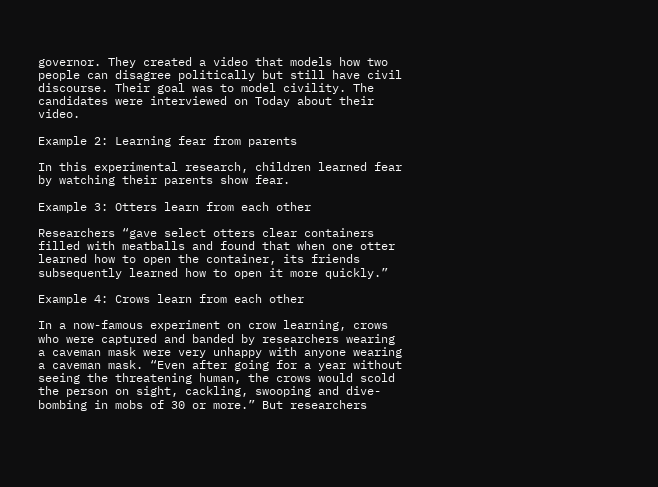governor. They created a video that models how two people can disagree politically but still have civil discourse. Their goal was to model civility. The candidates were interviewed on Today about their video.

Example 2: Learning fear from parents

In this experimental research, children learned fear by watching their parents show fear.

Example 3: Otters learn from each other

Researchers “gave select otters clear containers filled with meatballs and found that when one otter learned how to open the container, its friends subsequently learned how to open it more quickly.”

Example 4: Crows learn from each other

In a now-famous experiment on crow learning, crows who were captured and banded by researchers wearing a caveman mask were very unhappy with anyone wearing a caveman mask. “Even after going for a year without seeing the threatening human, the crows would scold the person on sight, cackling, swooping and dive-bombing in mobs of 30 or more.” But researchers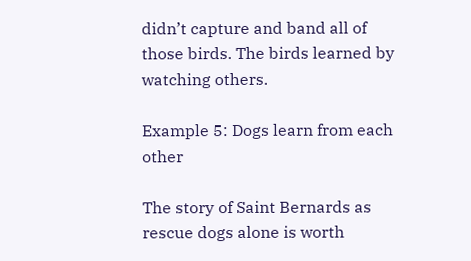didn’t capture and band all of those birds. The birds learned by watching others.

Example 5: Dogs learn from each other

The story of Saint Bernards as rescue dogs alone is worth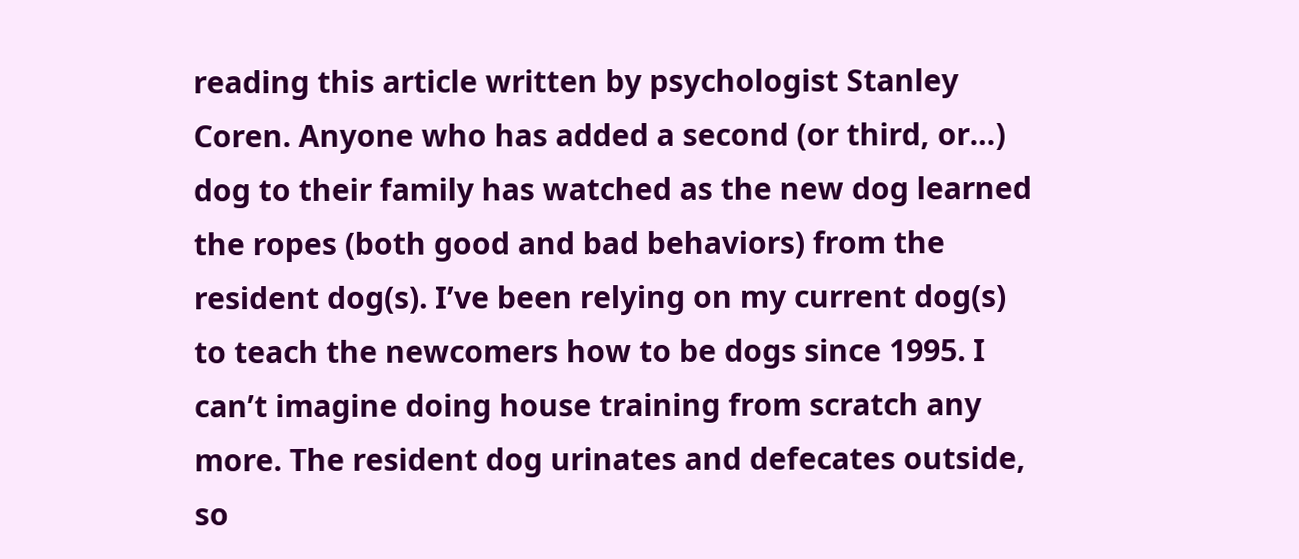reading this article written by psychologist Stanley Coren. Anyone who has added a second (or third, or…) dog to their family has watched as the new dog learned the ropes (both good and bad behaviors) from the resident dog(s). I’ve been relying on my current dog(s) to teach the newcomers how to be dogs since 1995. I can’t imagine doing house training from scratch any more. The resident dog urinates and defecates outside, so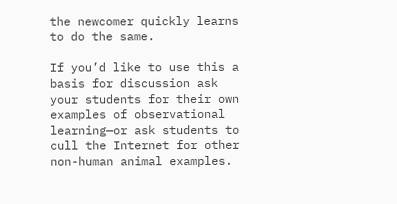the newcomer quickly learns to do the same.

If you’d like to use this a basis for discussion ask your students for their own examples of observational learning—or ask students to cull the Internet for other non-human animal examples.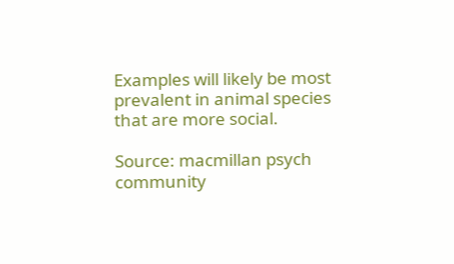Examples will likely be most prevalent in animal species that are more social.

Source: macmillan psych community